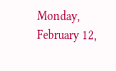Monday, February 12,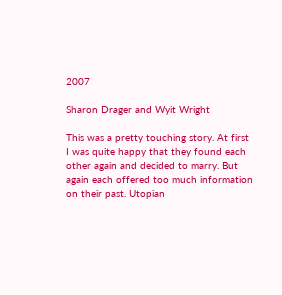2007

Sharon Drager and Wyit Wright

This was a pretty touching story. At first I was quite happy that they found each other again and decided to marry. But again each offered too much information on their past. Utopian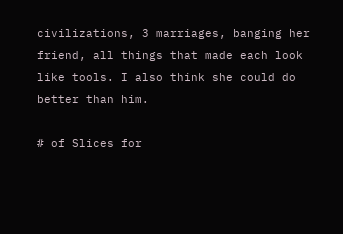civilizations, 3 marriages, banging her friend, all things that made each look like tools. I also think she could do better than him.

# of Slices for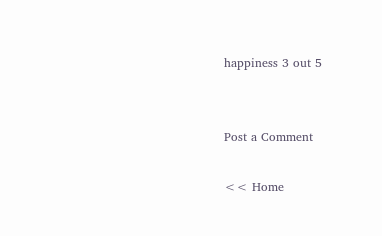happiness 3 out 5


Post a Comment

<< Home